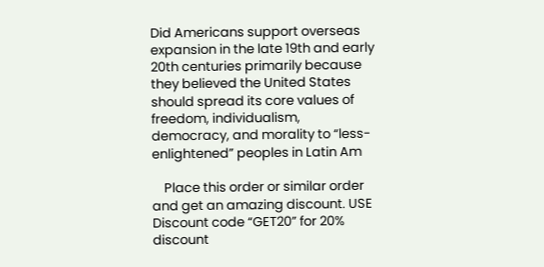Did Americans support overseas expansion in the late 19th and early 20th centuries primarily because they believed the United States should spread its core values of freedom, individualism, democracy, and morality to “less-enlightened” peoples in Latin Am

    Place this order or similar order and get an amazing discount. USE Discount code “GET20” for 20% discount